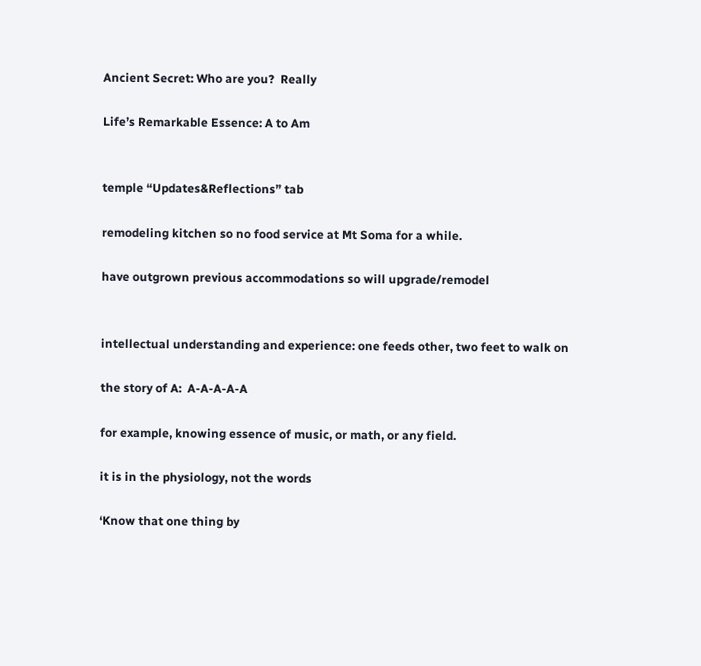Ancient Secret: Who are you?  Really

Life’s Remarkable Essence: A to Am


temple “Updates&Reflections” tab

remodeling kitchen so no food service at Mt Soma for a while.

have outgrown previous accommodations so will upgrade/remodel


intellectual understanding and experience: one feeds other, two feet to walk on

the story of A:  A-A-A-A-A

for example, knowing essence of music, or math, or any field.

it is in the physiology, not the words

‘Know that one thing by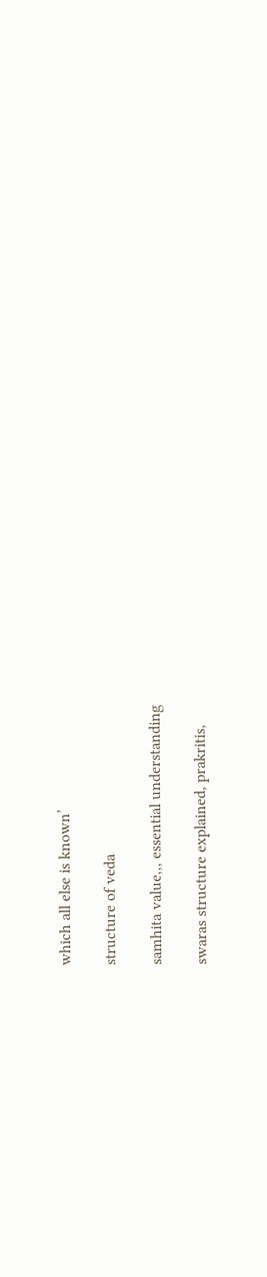which all else is known’

structure of veda

samhita value,,, essential understanding

swaras structure explained, prakritis,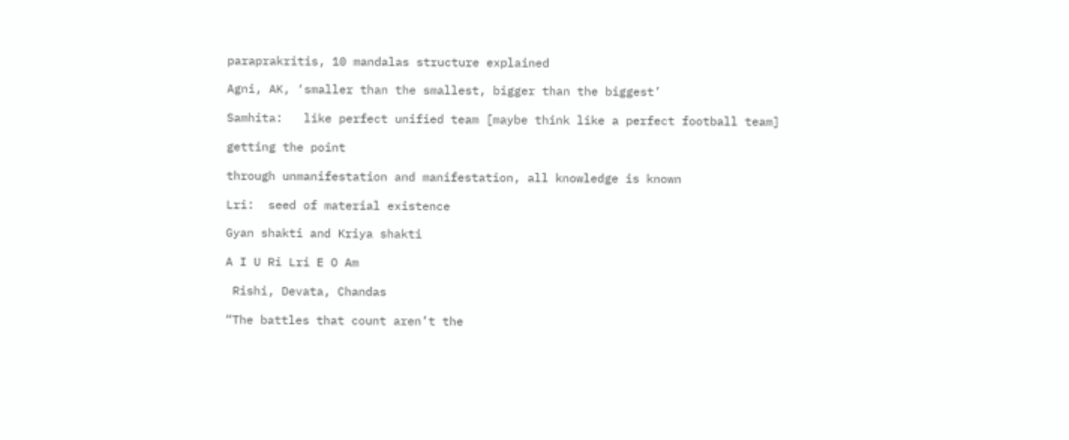paraprakritis, 10 mandalas structure explained

Agni, AK, ‘smaller than the smallest, bigger than the biggest’

Samhita:   like perfect unified team [maybe think like a perfect football team]

getting the point

through unmanifestation and manifestation, all knowledge is known

Lri:  seed of material existence

Gyan shakti and Kriya shakti

A I U Ri Lri E O Am

 Rishi, Devata, Chandas

“The battles that count aren’t the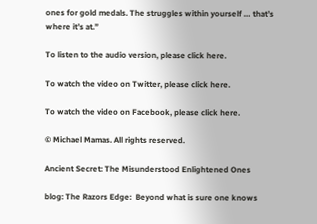ones for gold medals. The struggles within yourself … that’s where it’s at.”

To listen to the audio version, please click here.

To watch the video on Twitter, please click here.

To watch the video on Facebook, please click here.

© Michael Mamas. All rights reserved.

Ancient Secret: The Misunderstood Enlightened Ones

blog: The Razors Edge:  Beyond what is sure one knows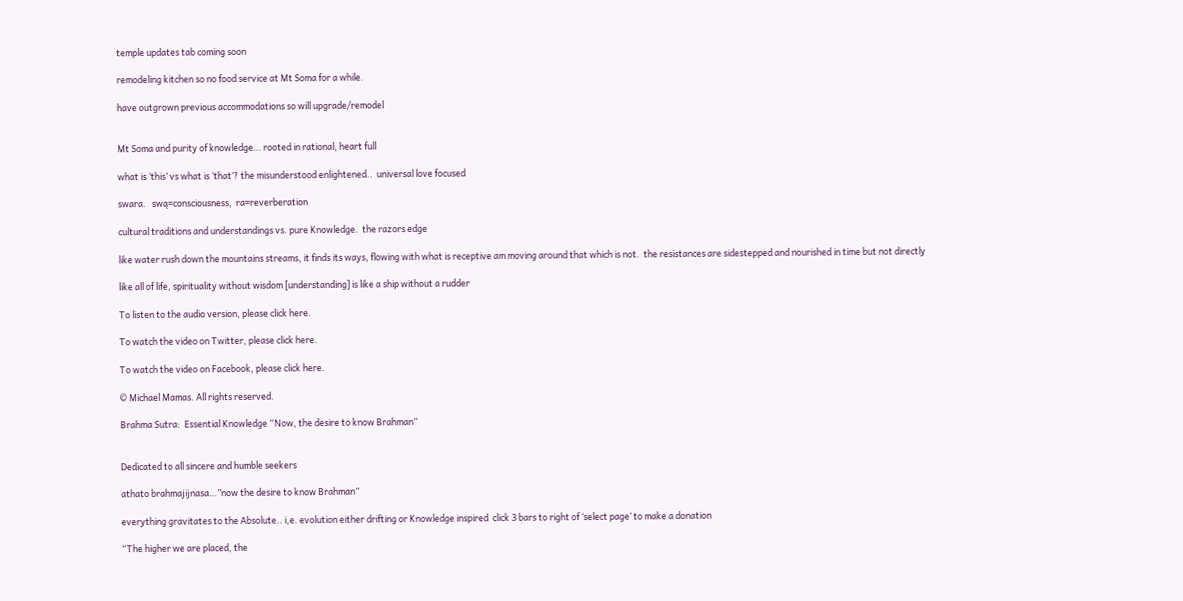temple updates tab coming soon

remodeling kitchen so no food service at Mt Soma for a while.

have outgrown previous accommodations so will upgrade/remodel


Mt Soma and purity of knowledge… rooted in rational, heart full

what is ‘this’ vs what is ‘that’? the misunderstood enlightened..  universal love focused

swara.   swą=consciousness,  ra=reverberation

cultural traditions and understandings vs. pure Knowledge.  the razors edge

like water rush down the mountains streams, it finds its ways, flowing with what is receptive am moving around that which is not.  the resistances are sidestepped and nourished in time but not directly

like all of life, spirituality without wisdom [understanding] is like a ship without a rudder

To listen to the audio version, please click here.

To watch the video on Twitter, please click here.

To watch the video on Facebook, please click here.

© Michael Mamas. All rights reserved.

Brahma Sutra:  Essential Knowledge “Now, the desire to know Brahman”


Dedicated to all sincere and humble seekers

athato brahmajijnasa…”now the desire to know Brahman”

everything gravitates to the Absolute.. i,e. evolution either drifting or Knowledge inspired  click 3 bars to right of ‘select page’ to make a donation

“The higher we are placed, the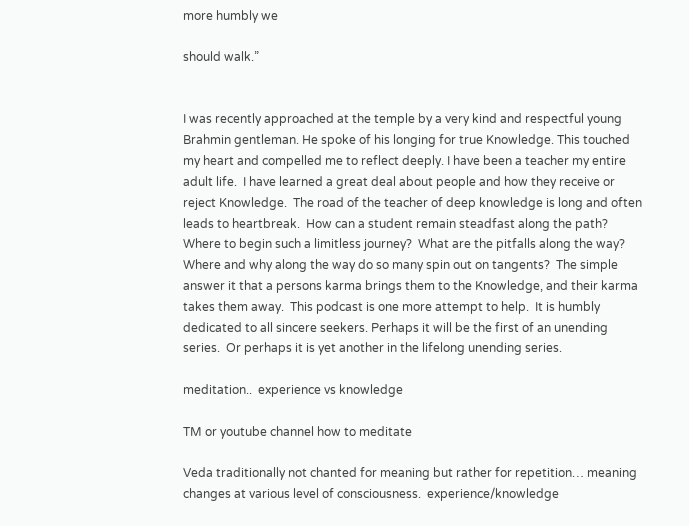more humbly we

should walk.”


I was recently approached at the temple by a very kind and respectful young Brahmin gentleman. He spoke of his longing for true Knowledge. This touched my heart and compelled me to reflect deeply. I have been a teacher my entire adult life.  I have learned a great deal about people and how they receive or reject Knowledge.  The road of the teacher of deep knowledge is long and often leads to heartbreak.  How can a student remain steadfast along the path?  Where to begin such a limitless journey?  What are the pitfalls along the way?  Where and why along the way do so many spin out on tangents?  The simple answer it that a persons karma brings them to the Knowledge, and their karma takes them away.  This podcast is one more attempt to help.  It is humbly dedicated to all sincere seekers. Perhaps it will be the first of an unending series.  Or perhaps it is yet another in the lifelong unending series.

meditation..  experience vs knowledge

TM or youtube channel how to meditate

Veda traditionally not chanted for meaning but rather for repetition… meaning changes at various level of consciousness.  experience/knowledge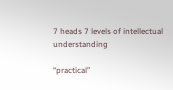7 heads 7 levels of intellectual understanding

“practical”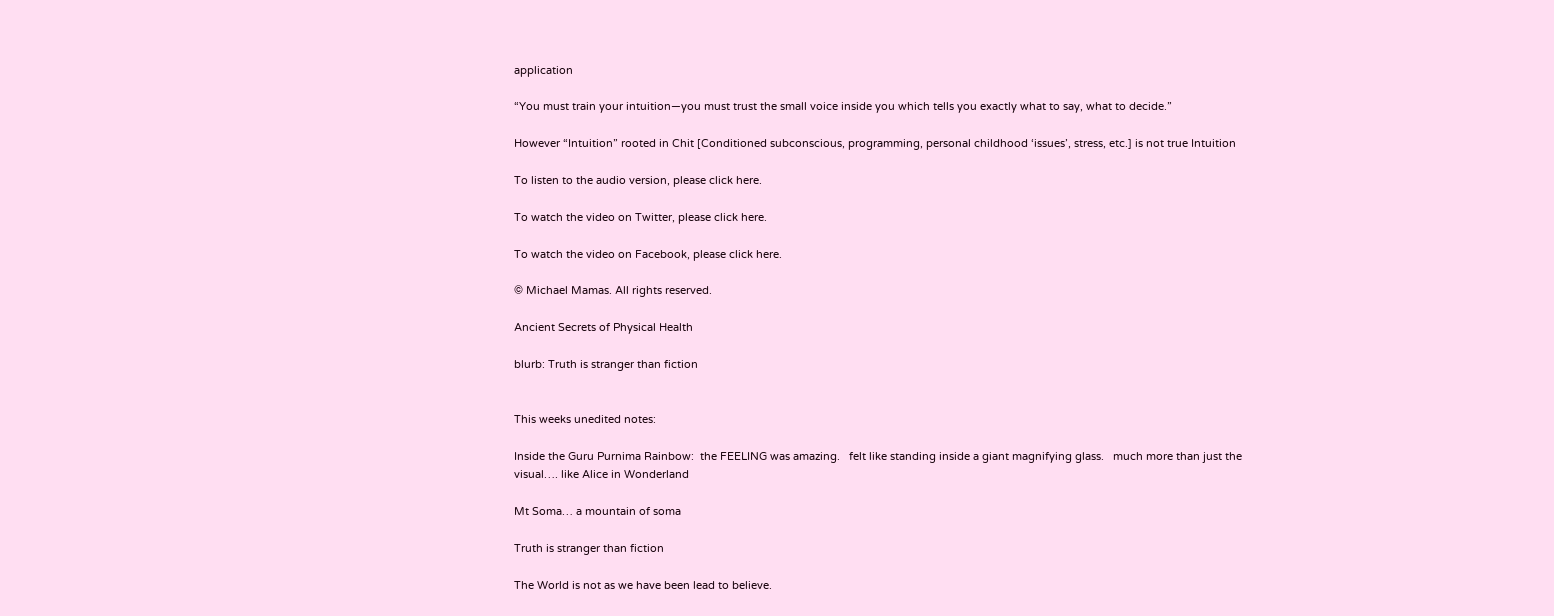application

“You must train your intuition—you must trust the small voice inside you which tells you exactly what to say, what to decide.”

However “Intuition” rooted in Chit [Conditioned subconscious, programming, personal childhood ‘issues’, stress, etc.] is not true Intuition

To listen to the audio version, please click here.

To watch the video on Twitter, please click here.

To watch the video on Facebook, please click here.

© Michael Mamas. All rights reserved.

Ancient Secrets of Physical Health

blurb: Truth is stranger than fiction


This weeks unedited notes:

Inside the Guru Purnima Rainbow:  the FEELING was amazing.   felt like standing inside a giant magnifying glass.   much more than just the visual…. like Alice in Wonderland

Mt Soma… a mountain of soma

Truth is stranger than fiction

The World is not as we have been lead to believe.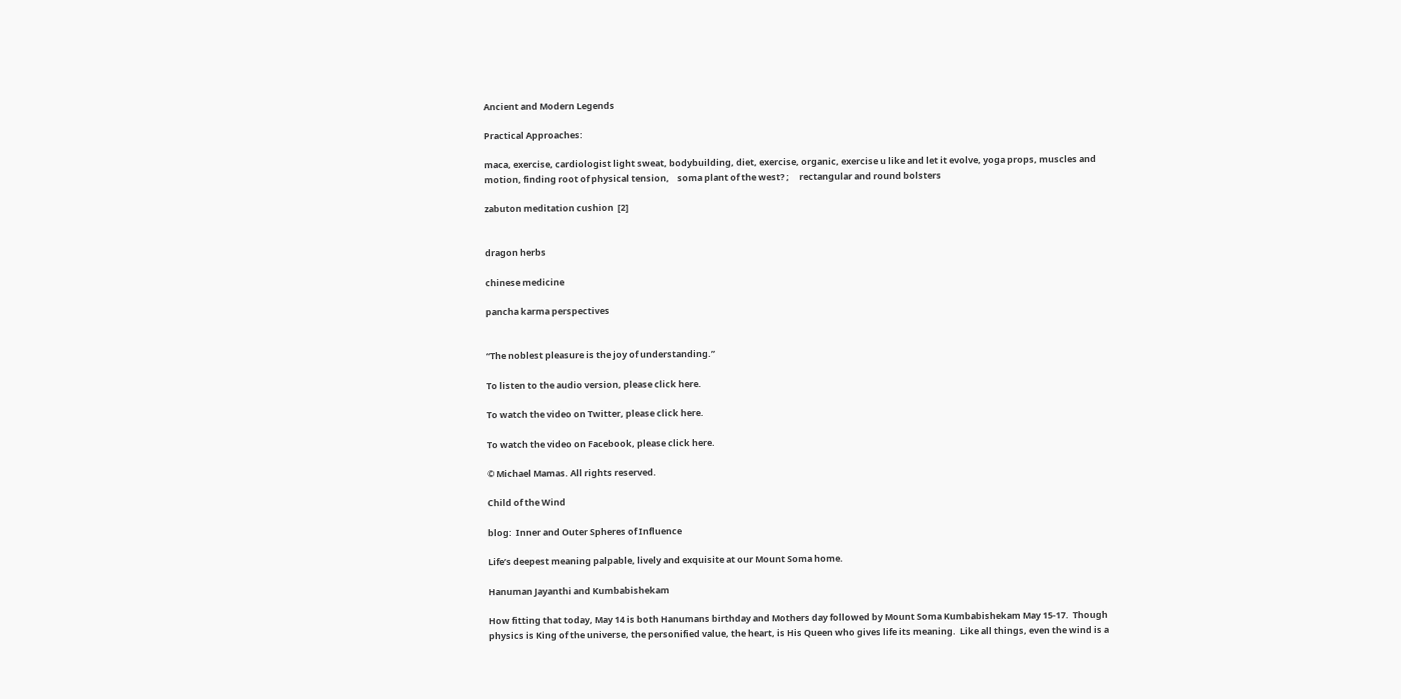Ancient and Modern Legends

Practical Approaches:

maca, exercise, cardiologist light sweat, bodybuilding, diet, exercise, organic, exercise u like and let it evolve, yoga props, muscles and motion, finding root of physical tension,    soma plant of the west? ;     rectangular and round bolsters

zabuton meditation cushion  [2]


dragon herbs

chinese medicine

pancha karma perspectives


“The noblest pleasure is the joy of understanding.”

To listen to the audio version, please click here.

To watch the video on Twitter, please click here.

To watch the video on Facebook, please click here.

© Michael Mamas. All rights reserved.

Child of the Wind

blog:  Inner and Outer Spheres of Influence

Life’s deepest meaning palpable, lively and exquisite at our Mount Soma home.

Hanuman Jayanthi and Kumbabishekam

How fitting that today, May 14 is both Hanumans birthday and Mothers day followed by Mount Soma Kumbabishekam May 15-17.  Though physics is King of the universe, the personified value, the heart, is His Queen who gives life its meaning.  Like all things, even the wind is a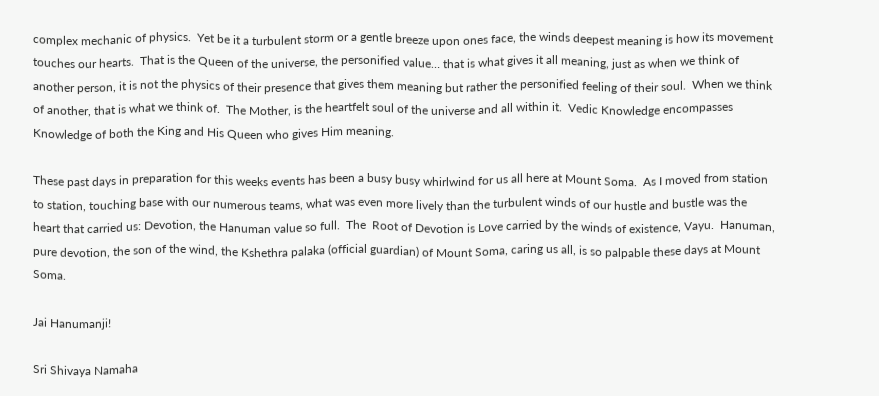complex mechanic of physics.  Yet be it a turbulent storm or a gentle breeze upon ones face, the winds deepest meaning is how its movement touches our hearts.  That is the Queen of the universe, the personified value… that is what gives it all meaning, just as when we think of another person, it is not the physics of their presence that gives them meaning but rather the personified feeling of their soul.  When we think of another, that is what we think of.  The Mother, is the heartfelt soul of the universe and all within it.  Vedic Knowledge encompasses Knowledge of both the King and His Queen who gives Him meaning.

These past days in preparation for this weeks events has been a busy busy whirlwind for us all here at Mount Soma.  As I moved from station to station, touching base with our numerous teams, what was even more lively than the turbulent winds of our hustle and bustle was the heart that carried us: Devotion, the Hanuman value so full.  The  Root of Devotion is Love carried by the winds of existence, Vayu.  Hanuman, pure devotion, the son of the wind, the Kshethra palaka (official guardian) of Mount Soma, caring us all, is so palpable these days at Mount Soma.

Jai Hanumanji!

Sri Shivaya Namaha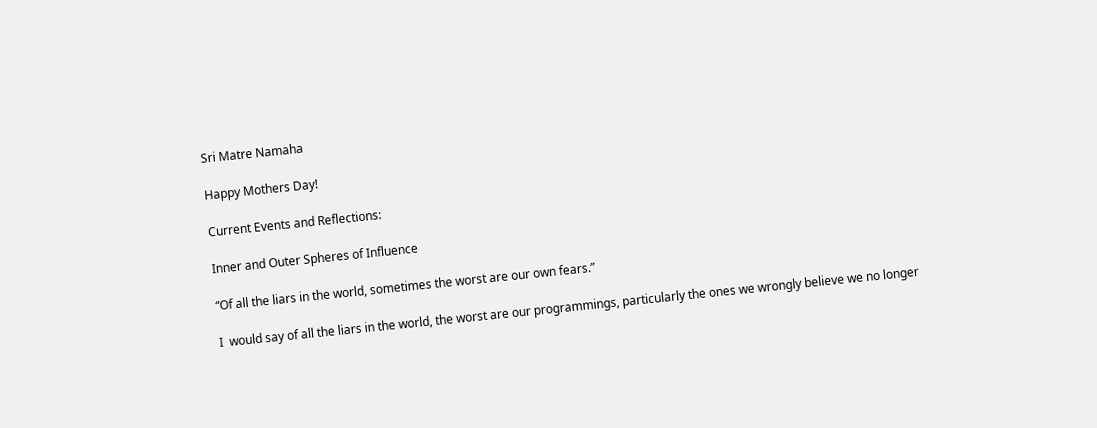Sri Matre Namaha

Happy Mothers Day!

Current Events and Reflections:

Inner and Outer Spheres of Influence

“Of all the liars in the world, sometimes the worst are our own fears.”

I  would say of all the liars in the world, the worst are our programmings, particularly the ones we wrongly believe we no longer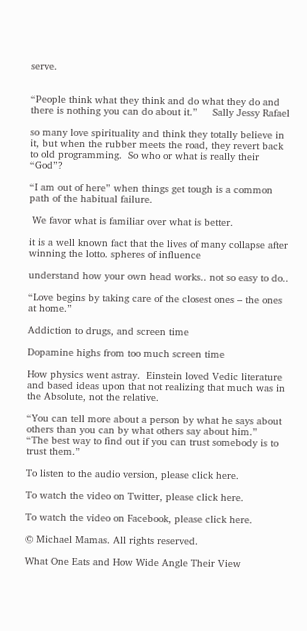serve.


“People think what they think and do what they do and there is nothing you can do about it.”     Sally Jessy Rafael

so many love spirituality and think they totally believe in it, but when the rubber meets the road, they revert back to old programming.  So who or what is really their “God”?

“I am out of here” when things get tough is a common path of the habitual failure.

 We favor what is familiar over what is better.

it is a well known fact that the lives of many collapse after winning the lotto. spheres of influence

understand how your own head works.. not so easy to do..

“Love begins by taking care of the closest ones – the ones at home.”

Addiction to drugs, and screen time

Dopamine highs from too much screen time

How physics went astray.  Einstein loved Vedic literature and based ideas upon that not realizing that much was in the Absolute, not the relative.

“You can tell more about a person by what he says about others than you can by what others say about him.”
“The best way to find out if you can trust somebody is to trust them.”

To listen to the audio version, please click here.

To watch the video on Twitter, please click here.

To watch the video on Facebook, please click here.

© Michael Mamas. All rights reserved.

What One Eats and How Wide Angle Their View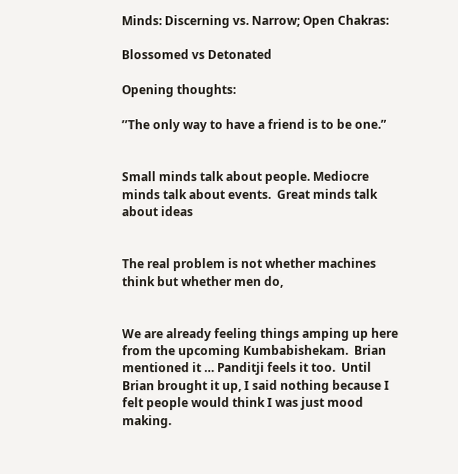Minds: Discerning vs. Narrow; Open Chakras:

Blossomed vs Detonated

Opening thoughts:

’’The only way to have a friend is to be one.”


Small minds talk about people. Mediocre minds talk about events.  Great minds talk about ideas


The real problem is not whether machines think but whether men do,


We are already feeling things amping up here from the upcoming Kumbabishekam.  Brian mentioned it … Panditji feels it too.  Until Brian brought it up, I said nothing because I felt people would think I was just mood making.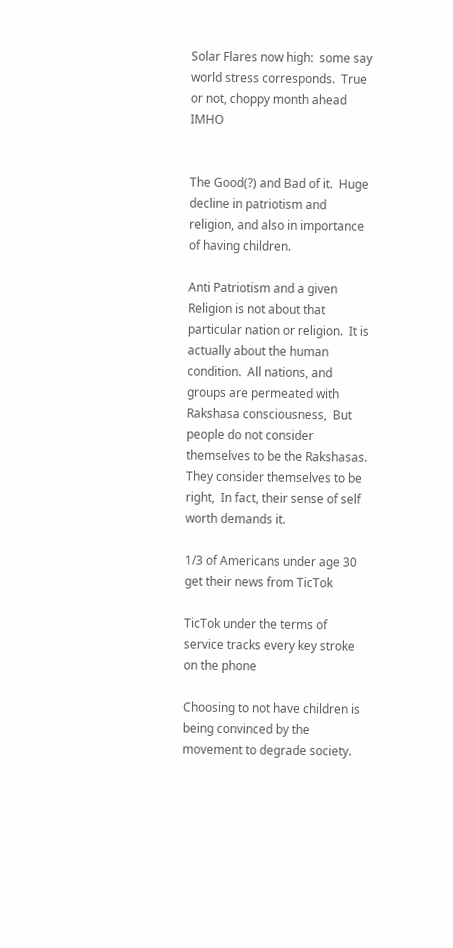Solar Flares now high:  some say world stress corresponds.  True or not, choppy month ahead IMHO


The Good(?) and Bad of it.  Huge decline in patriotism and religion, and also in importance of having children.

Anti Patriotism and a given Religion is not about that particular nation or religion.  It is actually about the human condition.  All nations, and groups are permeated with Rakshasa consciousness,  But people do not consider themselves to be the Rakshasas.  They consider themselves to be right,  In fact, their sense of self worth demands it.

1/3 of Americans under age 30 get their news from TicTok

TicTok under the terms of service tracks every key stroke on the phone

Choosing to not have children is being convinced by the movement to degrade society.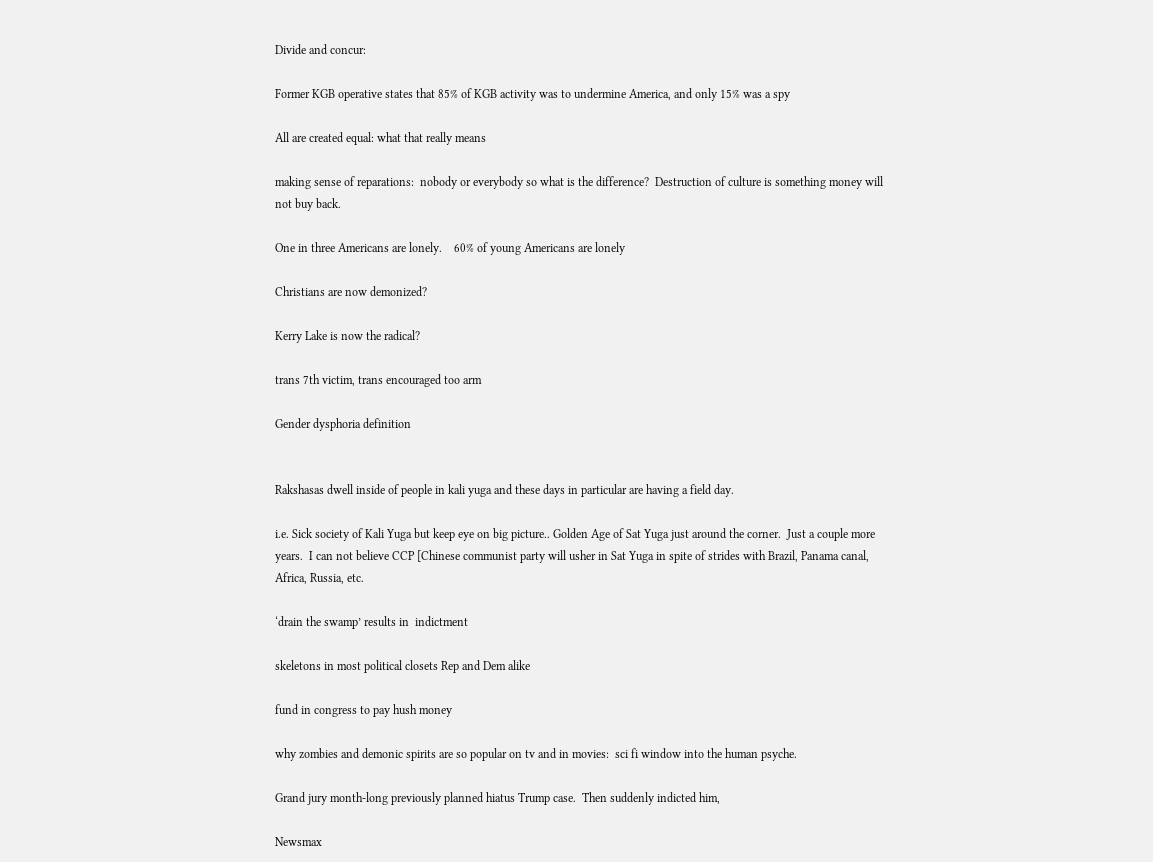Divide and concur:

Former KGB operative states that 85% of KGB activity was to undermine America, and only 15% was a spy

All are created equal: what that really means

making sense of reparations:  nobody or everybody so what is the difference?  Destruction of culture is something money will not buy back.

One in three Americans are lonely.    60% of young Americans are lonely

Christians are now demonized?

Kerry Lake is now the radical?

trans 7th victim, trans encouraged too arm

Gender dysphoria definition


Rakshasas dwell inside of people in kali yuga and these days in particular are having a field day.

i.e. Sick society of Kali Yuga but keep eye on big picture.. Golden Age of Sat Yuga just around the corner.  Just a couple more years.  I can not believe CCP [Chinese communist party will usher in Sat Yuga in spite of strides with Brazil, Panama canal, Africa, Russia, etc.

‘drain the swamp’ results in  indictment

skeletons in most political closets Rep and Dem alike

fund in congress to pay hush money

why zombies and demonic spirits are so popular on tv and in movies:  sci fi window into the human psyche.

Grand jury month-long previously planned hiatus Trump case.  Then suddenly indicted him,

Newsmax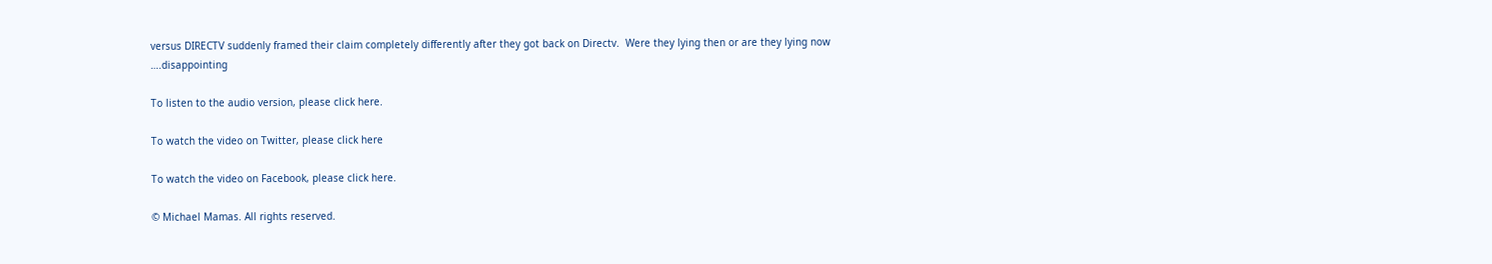versus DIRECTV suddenly framed their claim completely differently after they got back on Directv.  Were they lying then or are they lying now ….disappointing

To listen to the audio version, please click here.

To watch the video on Twitter, please click here

To watch the video on Facebook, please click here.

© Michael Mamas. All rights reserved.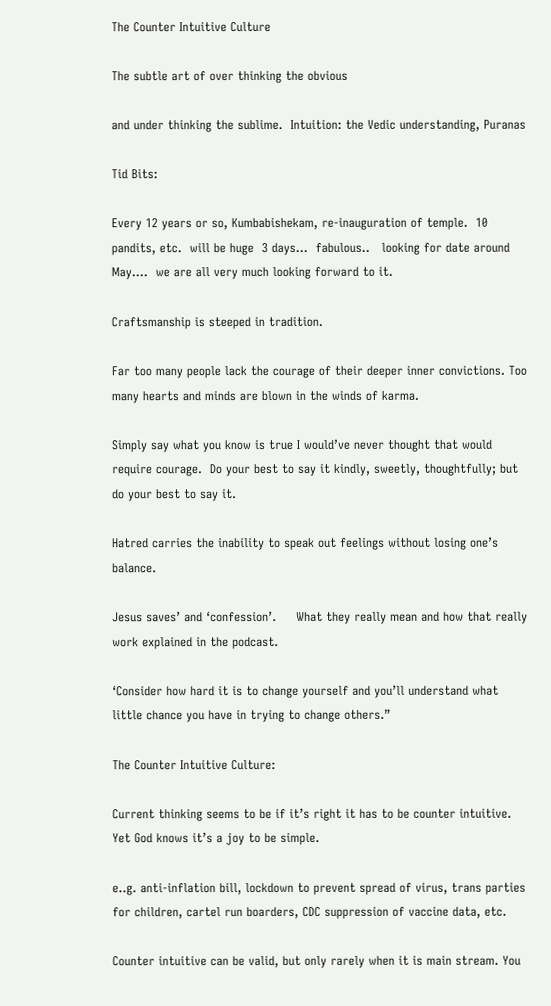The Counter Intuitive Culture

The subtle art of over thinking the obvious

and under thinking the sublime.  Intuition: the Vedic understanding, Puranas

Tid Bits:

Every 12 years or so, Kumbabishekam, re-inauguration of temple.  10 pandits, etc.  will be huge  3 days…  fabulous..   looking for date around May….  we are all very much looking forward to it.

Craftsmanship is steeped in tradition.

Far too many people lack the courage of their deeper inner convictions. Too many hearts and minds are blown in the winds of karma.

Simply say what you know is true I would’ve never thought that would require courage.  Do your best to say it kindly, sweetly, thoughtfully; but do your best to say it.

Hatred carries the inability to speak out feelings without losing one’s balance.

Jesus saves’ and ‘confession’.     What they really mean and how that really work explained in the podcast.

‘Consider how hard it is to change yourself and you’ll understand what little chance you have in trying to change others.”

The Counter Intuitive Culture:

Current thinking seems to be if it’s right it has to be counter intuitive.   Yet God knows it’s a joy to be simple.

e..g. anti-inflation bill, lockdown to prevent spread of virus, trans parties for children, cartel run boarders, CDC suppression of vaccine data, etc.

Counter intuitive can be valid, but only rarely when it is main stream. You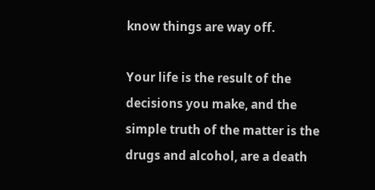know things are way off.

Your life is the result of the decisions you make, and the simple truth of the matter is the drugs and alcohol, are a death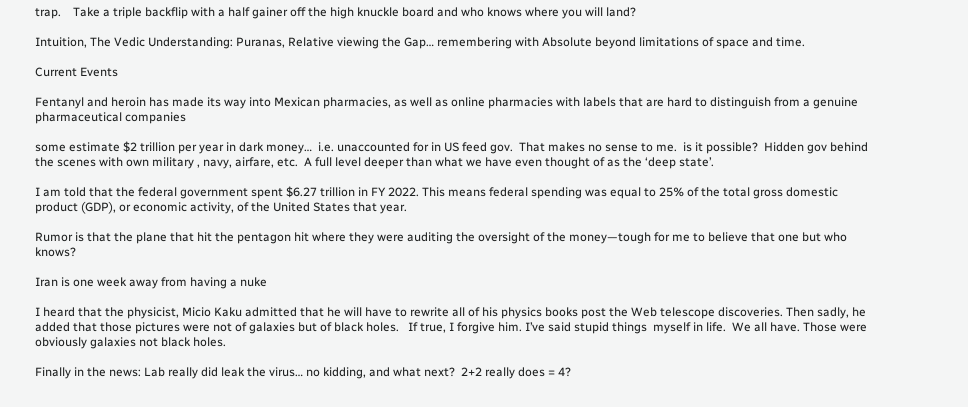trap.    Take a triple backflip with a half gainer off the high knuckle board and who knows where you will land?

Intuition, The Vedic Understanding: Puranas, Relative viewing the Gap… remembering with Absolute beyond limitations of space and time.

Current Events

Fentanyl and heroin has made its way into Mexican pharmacies, as well as online pharmacies with labels that are hard to distinguish from a genuine pharmaceutical companies

some estimate $2 trillion per year in dark money…  i.e. unaccounted for in US feed gov.  That makes no sense to me.  is it possible?  Hidden gov behind the scenes with own military , navy, airfare, etc.  A full level deeper than what we have even thought of as the ‘deep state’.

I am told that the federal government spent $6.27 trillion in FY 2022. This means federal spending was equal to 25% of the total gross domestic product (GDP), or economic activity, of the United States that year.

Rumor is that the plane that hit the pentagon hit where they were auditing the oversight of the money—tough for me to believe that one but who knows?

Iran is one week away from having a nuke

I heard that the physicist, Micio Kaku admitted that he will have to rewrite all of his physics books post the Web telescope discoveries. Then sadly, he added that those pictures were not of galaxies but of black holes.   If true, I forgive him. I’ve said stupid things  myself in life.  We all have. Those were obviously galaxies not black holes.

Finally in the news: Lab really did leak the virus… no kidding, and what next?  2+2 really does = 4?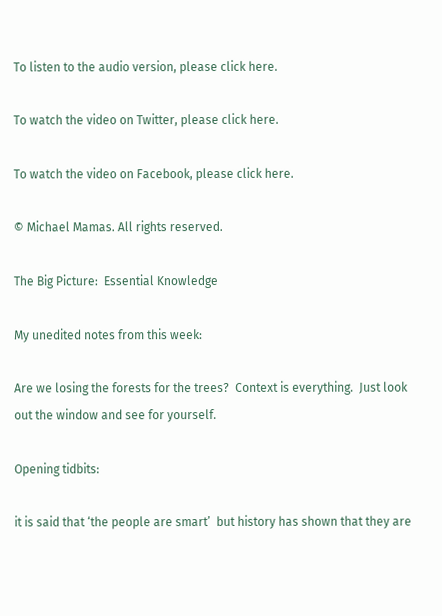To listen to the audio version, please click here.

To watch the video on Twitter, please click here.

To watch the video on Facebook, please click here.

© Michael Mamas. All rights reserved.

The Big Picture:  Essential Knowledge

My unedited notes from this week:

Are we losing the forests for the trees?  Context is everything.  Just look out the window and see for yourself.

Opening tidbits:

it is said that ‘the people are smart’  but history has shown that they are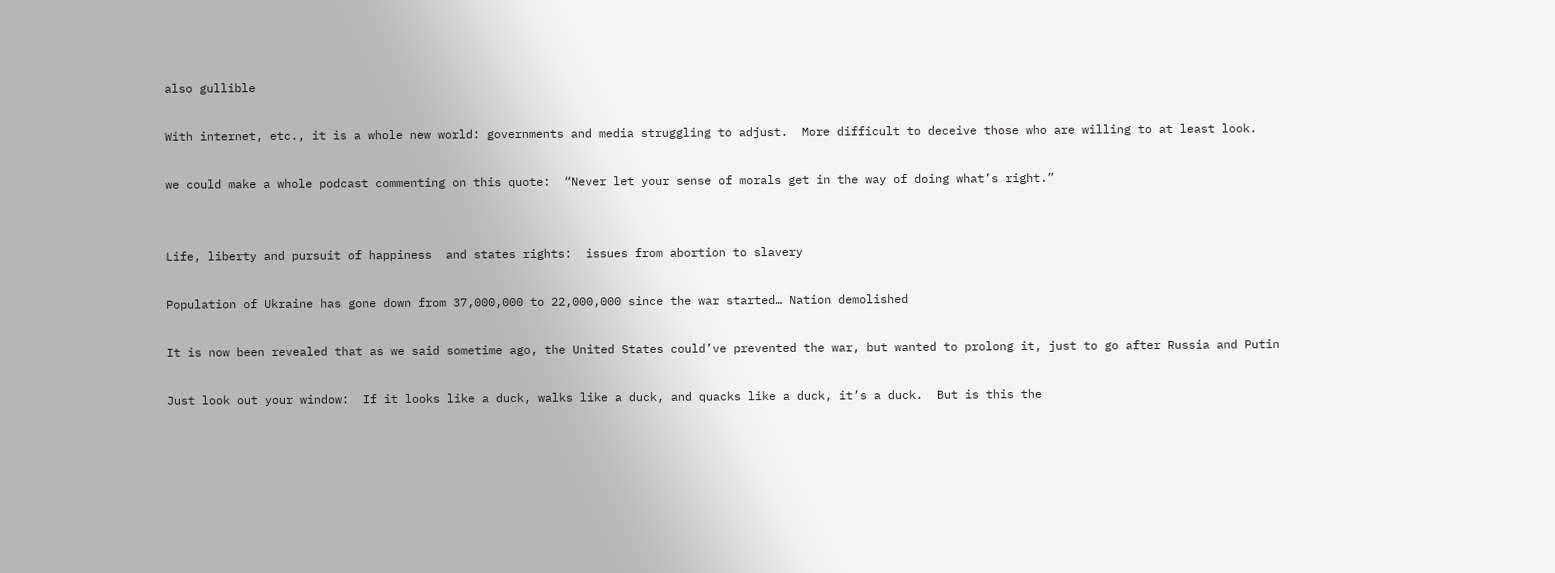also gullible

With internet, etc., it is a whole new world: governments and media struggling to adjust.  More difficult to deceive those who are willing to at least look.

we could make a whole podcast commenting on this quote:  “Never let your sense of morals get in the way of doing what’s right.”


Life, liberty and pursuit of happiness  and states rights:  issues from abortion to slavery

Population of Ukraine has gone down from 37,000,000 to 22,000,000 since the war started… Nation demolished

It is now been revealed that as we said sometime ago, the United States could’ve prevented the war, but wanted to prolong it, just to go after Russia and Putin

Just look out your window:  If it looks like a duck, walks like a duck, and quacks like a duck, it’s a duck.  But is this the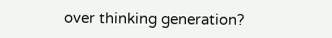over thinking generation?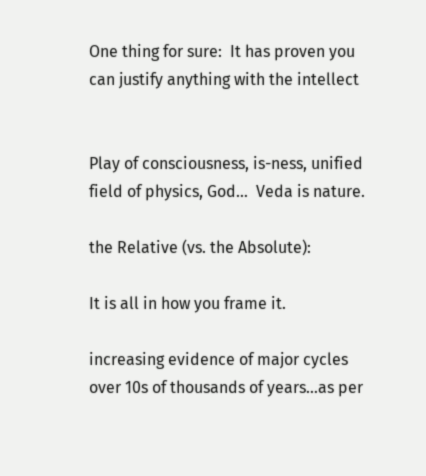One thing for sure:  It has proven you can justify anything with the intellect


Play of consciousness, is-ness, unified field of physics, God…  Veda is nature.

the Relative (vs. the Absolute):

It is all in how you frame it.

increasing evidence of major cycles over 10s of thousands of years…as per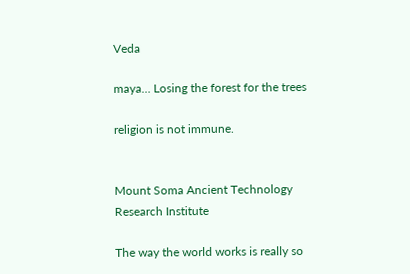Veda

maya… Losing the forest for the trees

religion is not immune.


Mount Soma Ancient Technology Research Institute

The way the world works is really so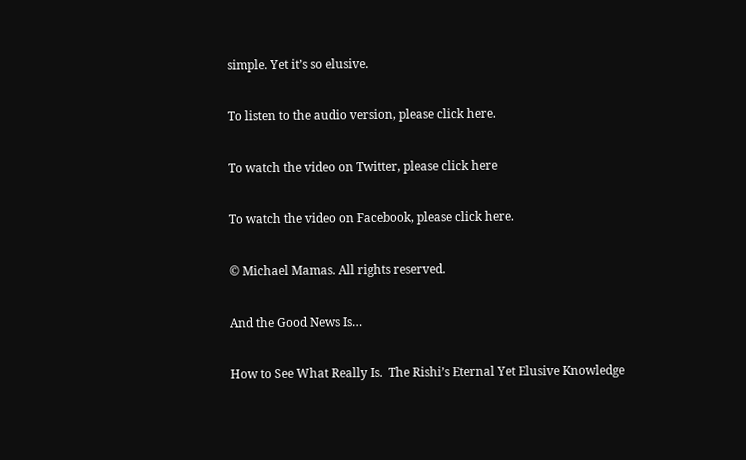simple. Yet it’s so elusive.

To listen to the audio version, please click here.

To watch the video on Twitter, please click here

To watch the video on Facebook, please click here.

© Michael Mamas. All rights reserved.

And the Good News Is…

How to See What Really Is.  The Rishi’s Eternal Yet Elusive Knowledge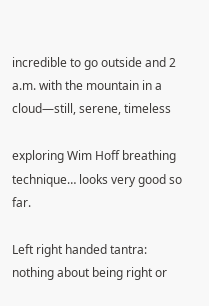incredible to go outside and 2 a.m. with the mountain in a cloud—still, serene, timeless

exploring Wim Hoff breathing technique… looks very good so far.

Left right handed tantra:  nothing about being right or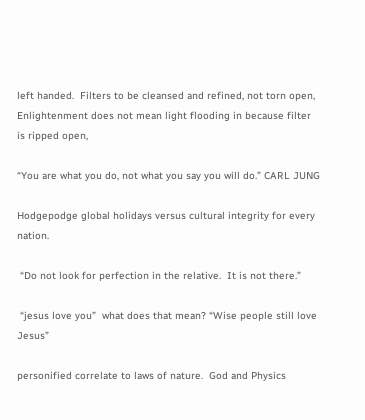left handed.  Filters to be cleansed and refined, not torn open,  Enlightenment does not mean light flooding in because filter is ripped open,

“You are what you do, not what you say you will do.” CARL JUNG

Hodgepodge global holidays versus cultural integrity for every nation.

 “Do not look for perfection in the relative.  It is not there.”

 “jesus love you”  what does that mean? “Wise people still love Jesus”

personified correlate to laws of nature.  God and Physics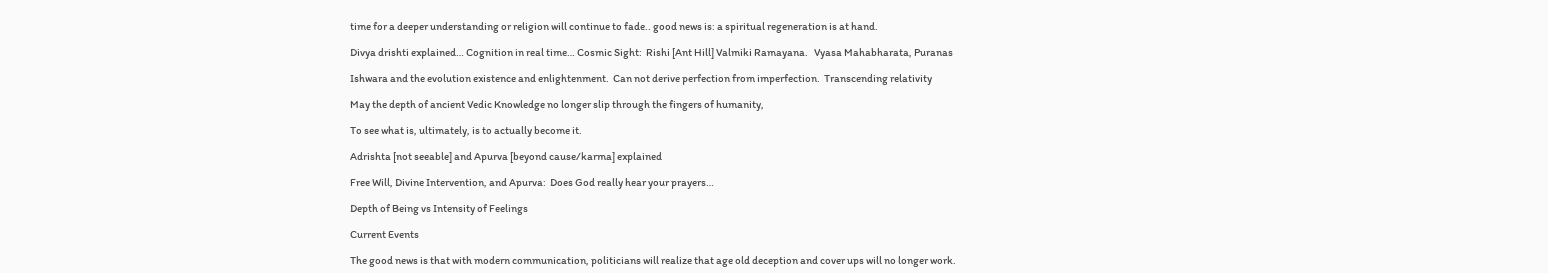time for a deeper understanding or religion will continue to fade.. good news is: a spiritual regeneration is at hand.

Divya drishti explained… Cognition in real time… Cosmic Sight:  Rishi [Ant Hill] Valmiki Ramayana.   Vyasa Mahabharata, Puranas

Ishwara and the evolution existence and enlightenment.  Can not derive perfection from imperfection.  Transcending relativity

May the depth of ancient Vedic Knowledge no longer slip through the fingers of humanity,

To see what is, ultimately, is to actually become it.

Adrishta [not seeable] and Apurva [beyond cause/karma] explained

Free Will, Divine Intervention, and Apurva:  Does God really hear your prayers…

Depth of Being vs Intensity of Feelings

Current Events

The good news is that with modern communication, politicians will realize that age old deception and cover ups will no longer work.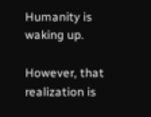Humanity is waking up.

However, that realization is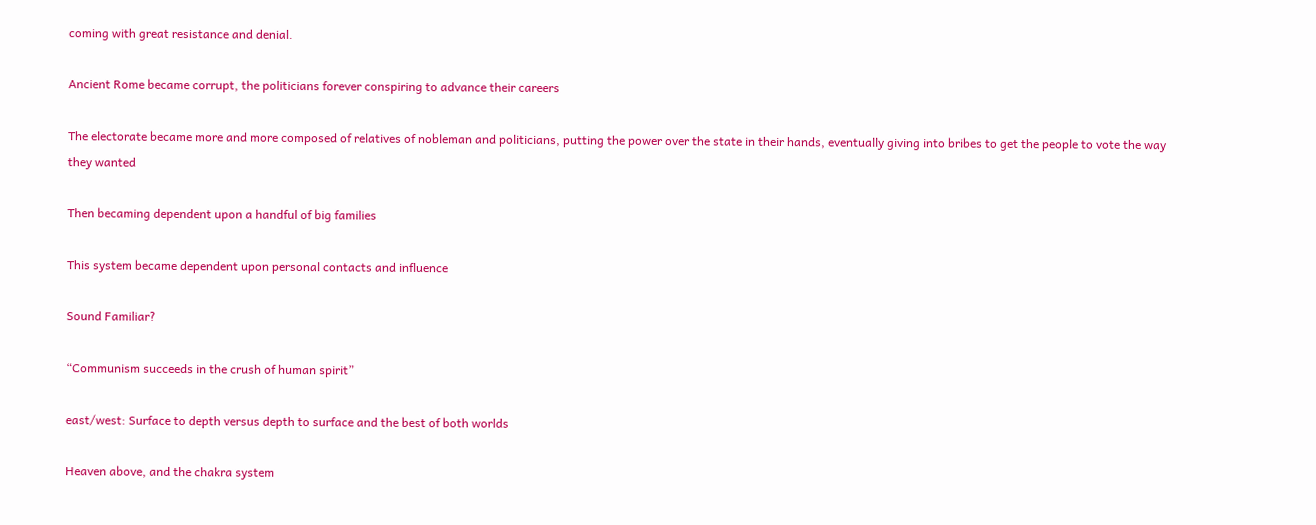coming with great resistance and denial.

Ancient Rome became corrupt, the politicians forever conspiring to advance their careers

The electorate became more and more composed of relatives of nobleman and politicians, putting the power over the state in their hands, eventually giving into bribes to get the people to vote the way they wanted

Then becaming dependent upon a handful of big families

This system became dependent upon personal contacts and influence

Sound Familiar?

“Communism succeeds in the crush of human spirit”

east/west: Surface to depth versus depth to surface and the best of both worlds

Heaven above, and the chakra system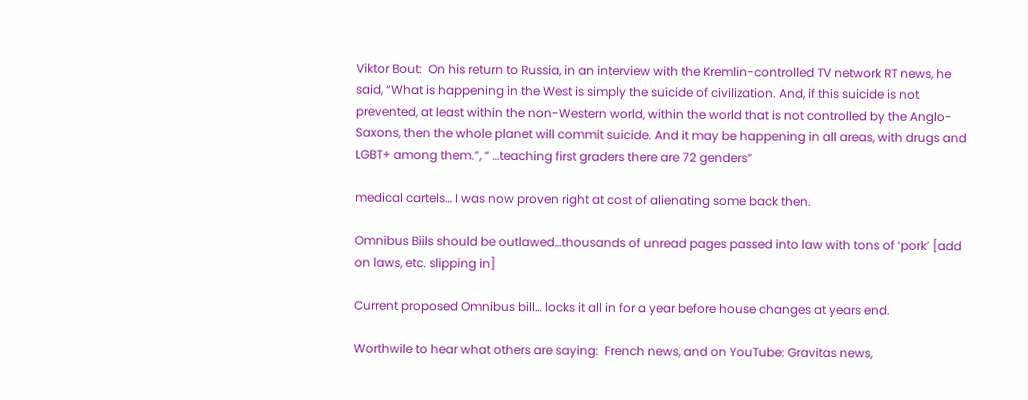Viktor Bout:  On his return to Russia, in an interview with the Kremlin-controlled TV network RT news, he said, “What is happening in the West is simply the suicide of civilization. And, if this suicide is not prevented, at least within the non-Western world, within the world that is not controlled by the Anglo-Saxons, then the whole planet will commit suicide. And it may be happening in all areas, with drugs and LGBT+ among them.”, “ …teaching first graders there are 72 genders”

medical cartels… I was now proven right at cost of alienating some back then.

Omnibus Biils should be outlawed…thousands of unread pages passed into law with tons of ‘pork’ [add on laws, etc. slipping in]

Current proposed Omnibus bill… locks it all in for a year before house changes at years end.

Worthwile to hear what others are saying:  French news, and on YouTube: Gravitas news,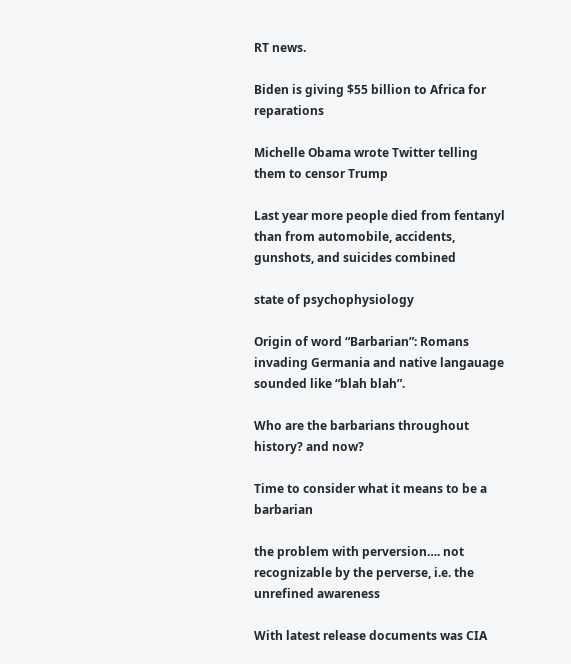RT news.

Biden is giving $55 billion to Africa for reparations

Michelle Obama wrote Twitter telling them to censor Trump

Last year more people died from fentanyl than from automobile, accidents, gunshots, and suicides combined

state of psychophysiology

Origin of word “Barbarian”: Romans invading Germania and native langauage sounded like “blah blah”.

Who are the barbarians throughout history? and now?

Time to consider what it means to be a barbarian

the problem with perversion…. not recognizable by the perverse, i.e. the unrefined awareness

With latest release documents was CIA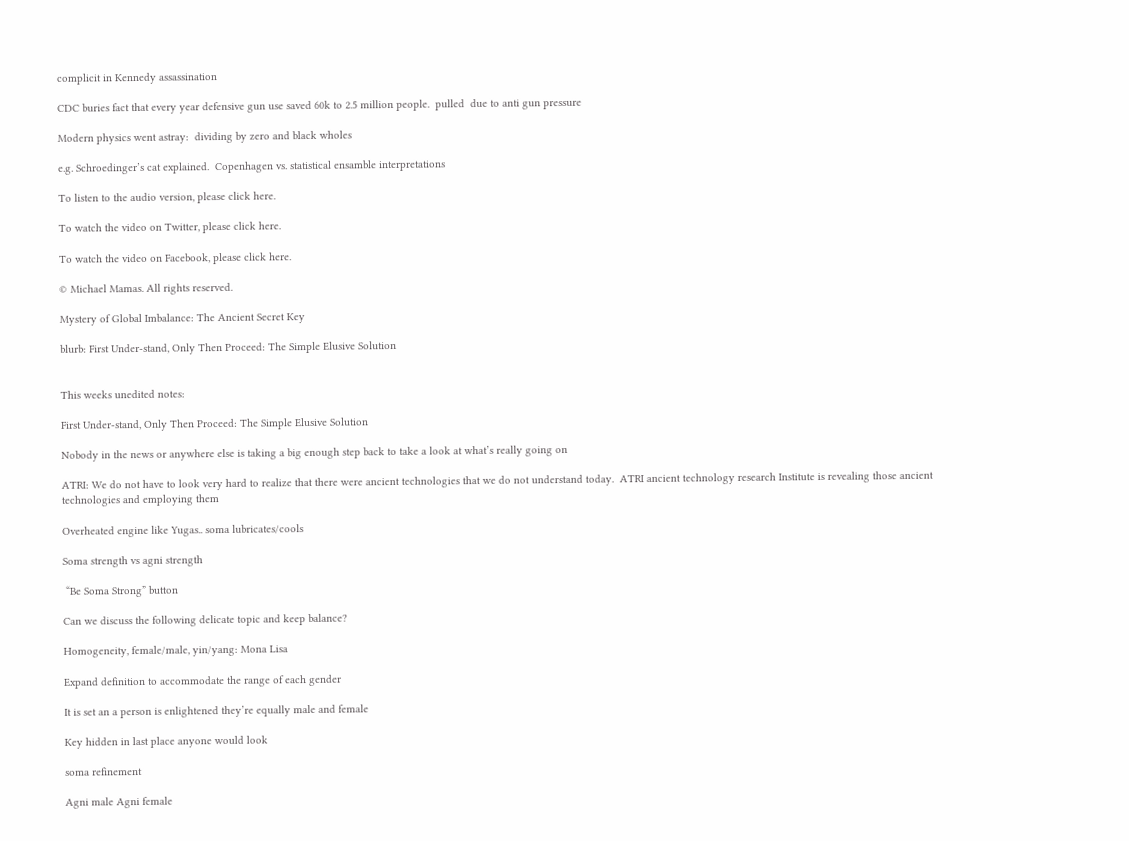complicit in Kennedy assassination

CDC buries fact that every year defensive gun use saved 60k to 2.5 million people.  pulled  due to anti gun pressure

Modern physics went astray:  dividing by zero and black wholes

e.g. Schroedinger’s cat explained.  Copenhagen vs. statistical ensamble interpretations

To listen to the audio version, please click here.

To watch the video on Twitter, please click here.

To watch the video on Facebook, please click here.

© Michael Mamas. All rights reserved.

Mystery of Global Imbalance: The Ancient Secret Key

blurb: First Under-stand, Only Then Proceed: The Simple Elusive Solution


This weeks unedited notes:

First Under-stand, Only Then Proceed: The Simple Elusive Solution

Nobody in the news or anywhere else is taking a big enough step back to take a look at what’s really going on

ATRI: We do not have to look very hard to realize that there were ancient technologies that we do not understand today.  ATRI ancient technology research Institute is revealing those ancient technologies and employing them

Overheated engine like Yugas.. soma lubricates/cools

Soma strength vs agni strength

 “Be Soma Strong” button

Can we discuss the following delicate topic and keep balance?

Homogeneity, female/male, yin/yang: Mona Lisa

Expand definition to accommodate the range of each gender

It is set an a person is enlightened they’re equally male and female

Key hidden in last place anyone would look

soma refinement

Agni male Agni female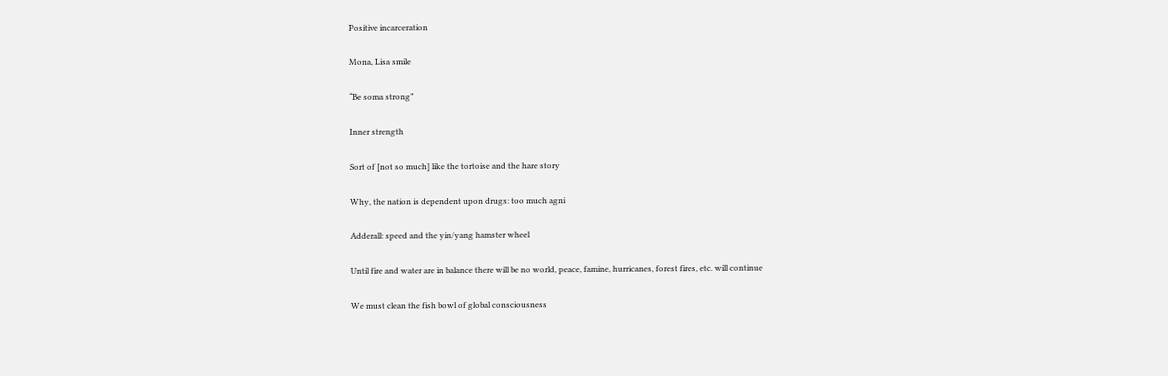Positive incarceration

Mona, Lisa smile

“Be soma strong”

Inner strength

Sort of [not so much] like the tortoise and the hare story

Why, the nation is dependent upon drugs: too much agni

Adderall: speed and the yin/yang hamster wheel

Until fire and water are in balance there will be no world, peace, famine, hurricanes, forest fires, etc. will continue

We must clean the fish bowl of global consciousness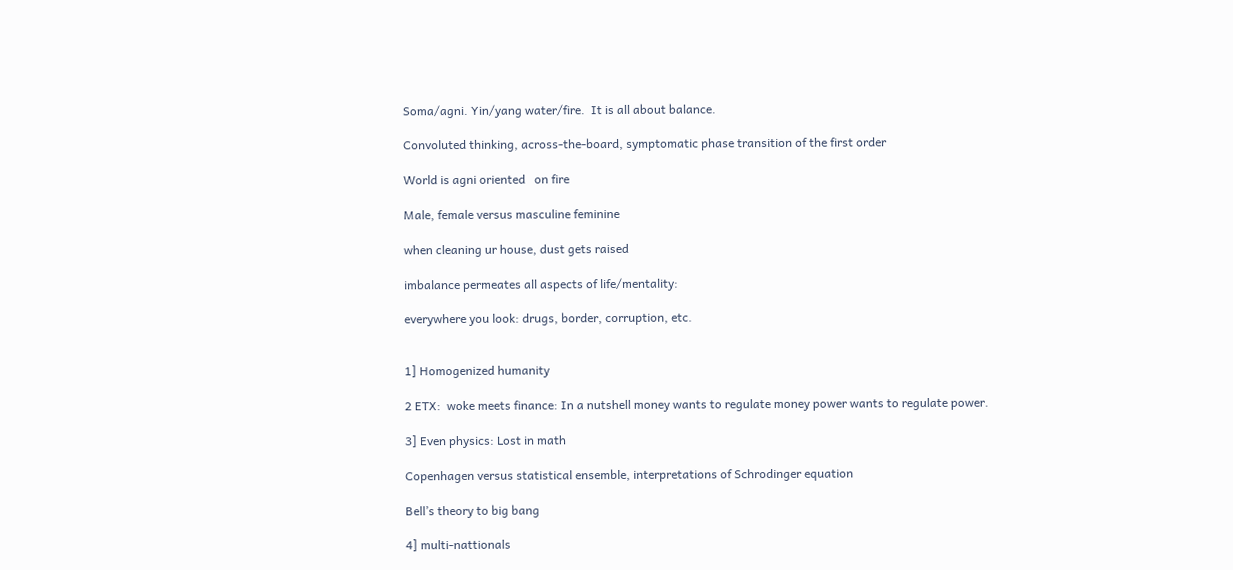Soma/agni. Yin/yang water/fire.  It is all about balance.

Convoluted thinking, across-the-board, symptomatic phase transition of the first order

World is agni oriented   on fire

Male, female versus masculine feminine

when cleaning ur house, dust gets raised

imbalance permeates all aspects of life/mentality:

everywhere you look: drugs, border, corruption, etc.


1] Homogenized humanity

2 ETX:  woke meets finance: In a nutshell money wants to regulate money power wants to regulate power.

3] Even physics: Lost in math

Copenhagen versus statistical ensemble, interpretations of Schrodinger equation

Bell’s theory to big bang

4] multi-nattionals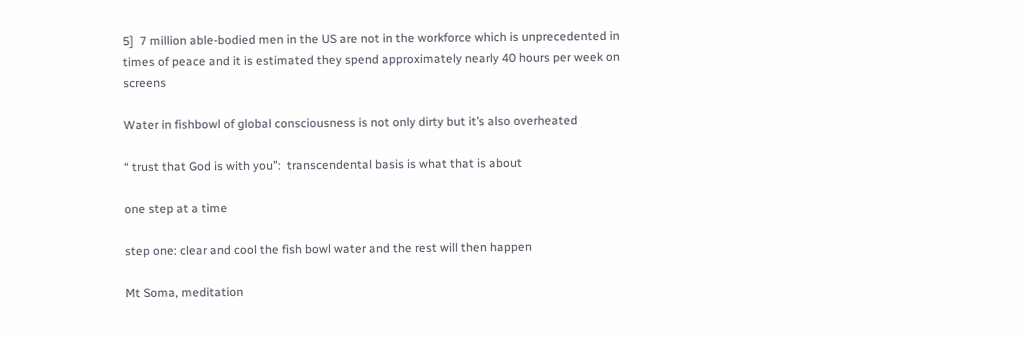5]  7 million able-bodied men in the US are not in the workforce which is unprecedented in times of peace and it is estimated they spend approximately nearly 40 hours per week on screens

Water in fishbowl of global consciousness is not only dirty but it’s also overheated

“ trust that God is with you”:  transcendental basis is what that is about

one step at a time

step one: clear and cool the fish bowl water and the rest will then happen

Mt Soma, meditation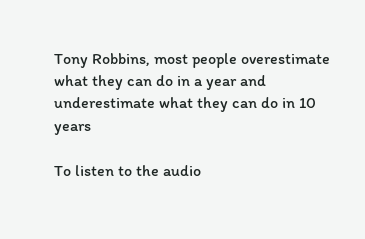Tony Robbins, most people overestimate what they can do in a year and underestimate what they can do in 10 years

To listen to the audio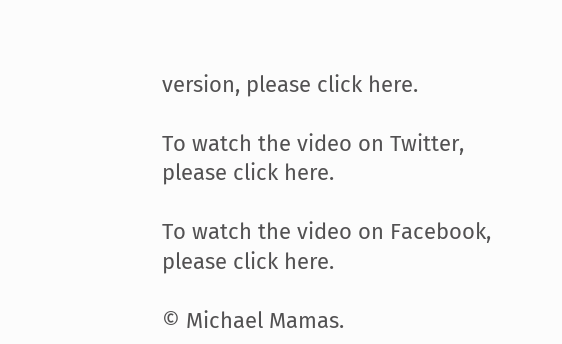version, please click here.

To watch the video on Twitter, please click here.

To watch the video on Facebook, please click here.

© Michael Mamas.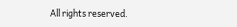All rights reserved.